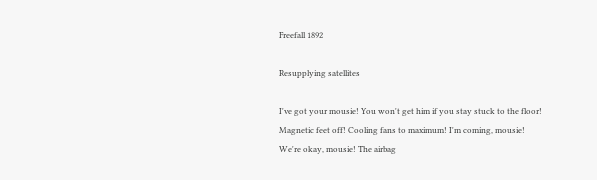Freefall 1892

Resupplying satellites

I've got your mousie! You won't get him if you stay stuck to the floor!
Magnetic feet off! Cooling fans to maximum! I'm coming, mousie!
We're okay, mousie! The airbag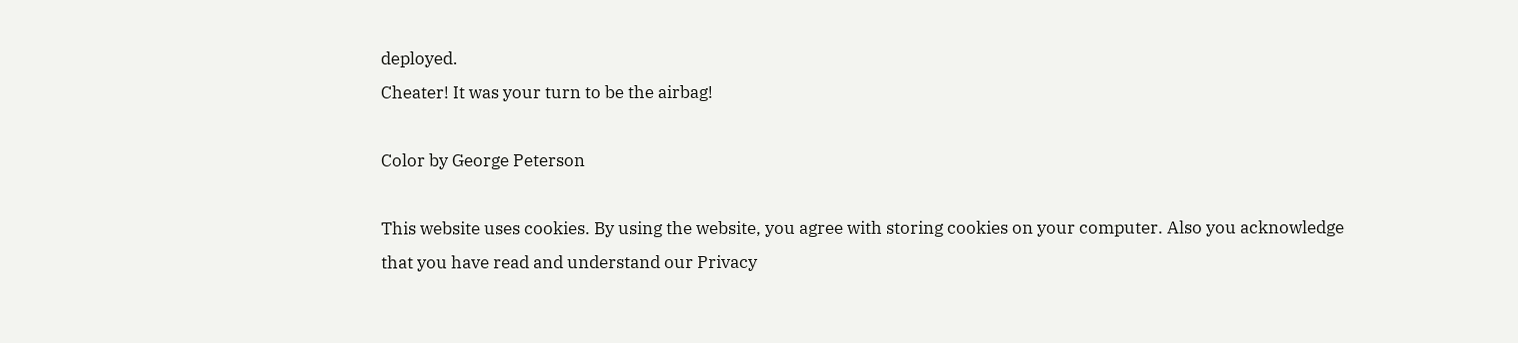deployed.
Cheater! It was your turn to be the airbag!

Color by George Peterson

This website uses cookies. By using the website, you agree with storing cookies on your computer. Also you acknowledge that you have read and understand our Privacy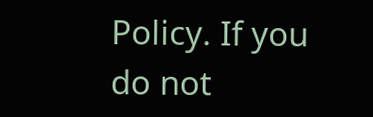Policy. If you do not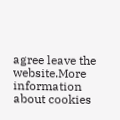agree leave the website.More information about cookies